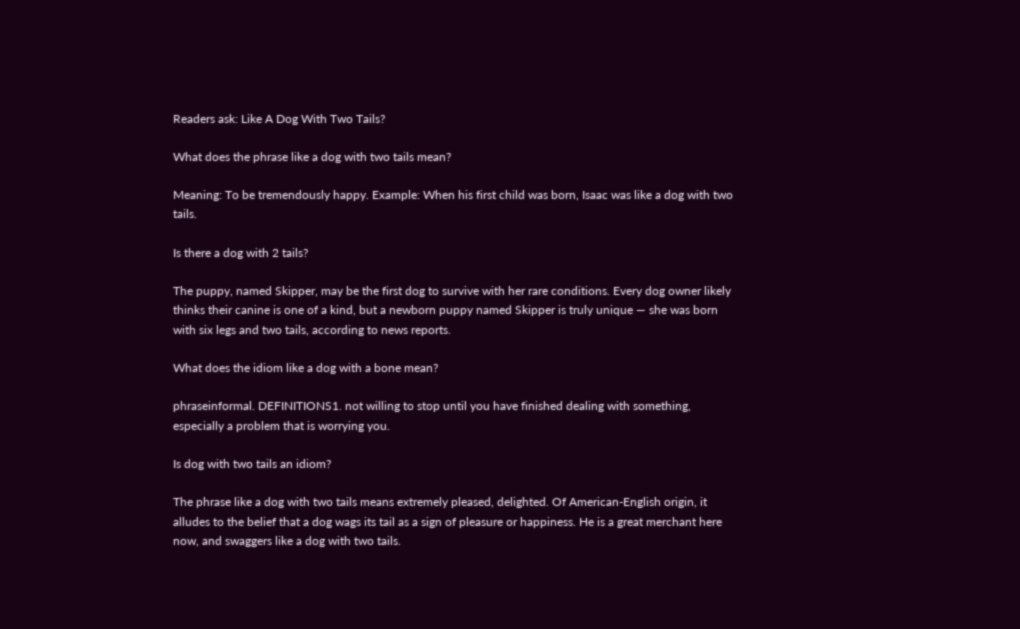Readers ask: Like A Dog With Two Tails?

What does the phrase like a dog with two tails mean?

Meaning: To be tremendously happy. Example: When his first child was born, Isaac was like a dog with two tails.

Is there a dog with 2 tails?

The puppy, named Skipper, may be the first dog to survive with her rare conditions. Every dog owner likely thinks their canine is one of a kind, but a newborn puppy named Skipper is truly unique — she was born with six legs and two tails, according to news reports.

What does the idiom like a dog with a bone mean?

phraseinformal. DEFINITIONS1. not willing to stop until you have finished dealing with something, especially a problem that is worrying you.

Is dog with two tails an idiom?

The phrase like a dog with two tails means extremely pleased, delighted. Of American-English origin, it alludes to the belief that a dog wags its tail as a sign of pleasure or happiness. He is a great merchant here now, and swaggers like a dog with two tails.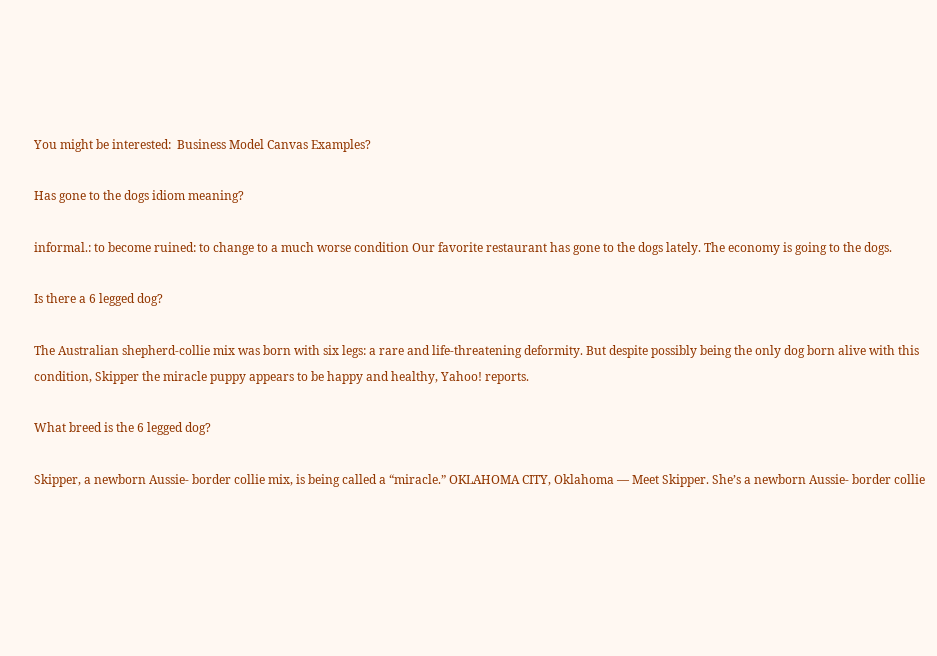You might be interested:  Business Model Canvas Examples?

Has gone to the dogs idiom meaning?

informal.: to become ruined: to change to a much worse condition Our favorite restaurant has gone to the dogs lately. The economy is going to the dogs.

Is there a 6 legged dog?

The Australian shepherd-collie mix was born with six legs: a rare and life-threatening deformity. But despite possibly being the only dog born alive with this condition, Skipper the miracle puppy appears to be happy and healthy, Yahoo! reports.

What breed is the 6 legged dog?

Skipper, a newborn Aussie- border collie mix, is being called a “miracle.” OKLAHOMA CITY, Oklahoma — Meet Skipper. She’s a newborn Aussie- border collie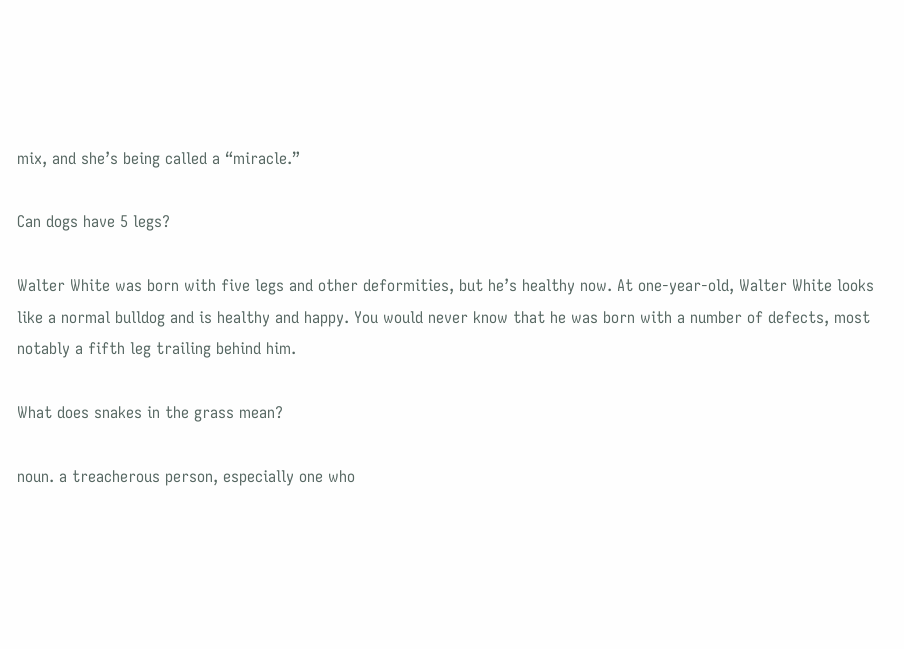mix, and she’s being called a “miracle.”

Can dogs have 5 legs?

Walter White was born with five legs and other deformities, but he’s healthy now. At one-year-old, Walter White looks like a normal bulldog and is healthy and happy. You would never know that he was born with a number of defects, most notably a fifth leg trailing behind him.

What does snakes in the grass mean?

noun. a treacherous person, especially one who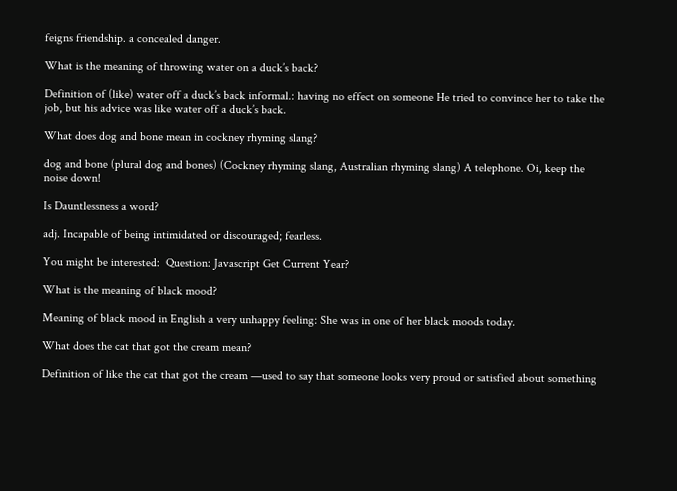feigns friendship. a concealed danger.

What is the meaning of throwing water on a duck’s back?

Definition of (like) water off a duck’s back informal.: having no effect on someone He tried to convince her to take the job, but his advice was like water off a duck’s back.

What does dog and bone mean in cockney rhyming slang?

dog and bone (plural dog and bones) (Cockney rhyming slang, Australian rhyming slang) A telephone. Oi, keep the noise down!

Is Dauntlessness a word?

adj. Incapable of being intimidated or discouraged; fearless.

You might be interested:  Question: Javascript Get Current Year?

What is the meaning of black mood?

Meaning of black mood in English a very unhappy feeling: She was in one of her black moods today.

What does the cat that got the cream mean?

Definition of like the cat that got the cream —used to say that someone looks very proud or satisfied about something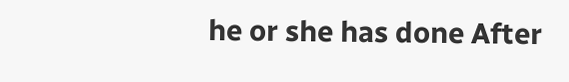he or she has done After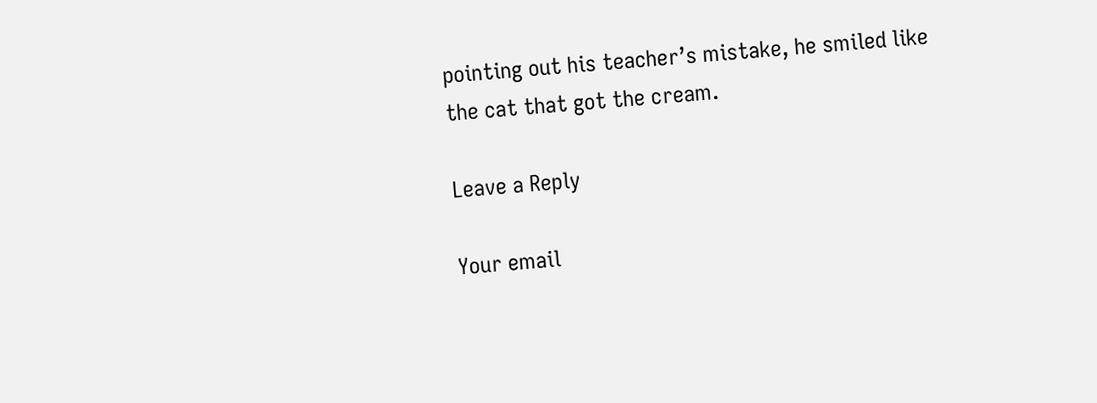pointing out his teacher’s mistake, he smiled like the cat that got the cream.

Leave a Reply

Your email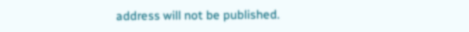address will not be published.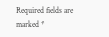Required fields are marked *